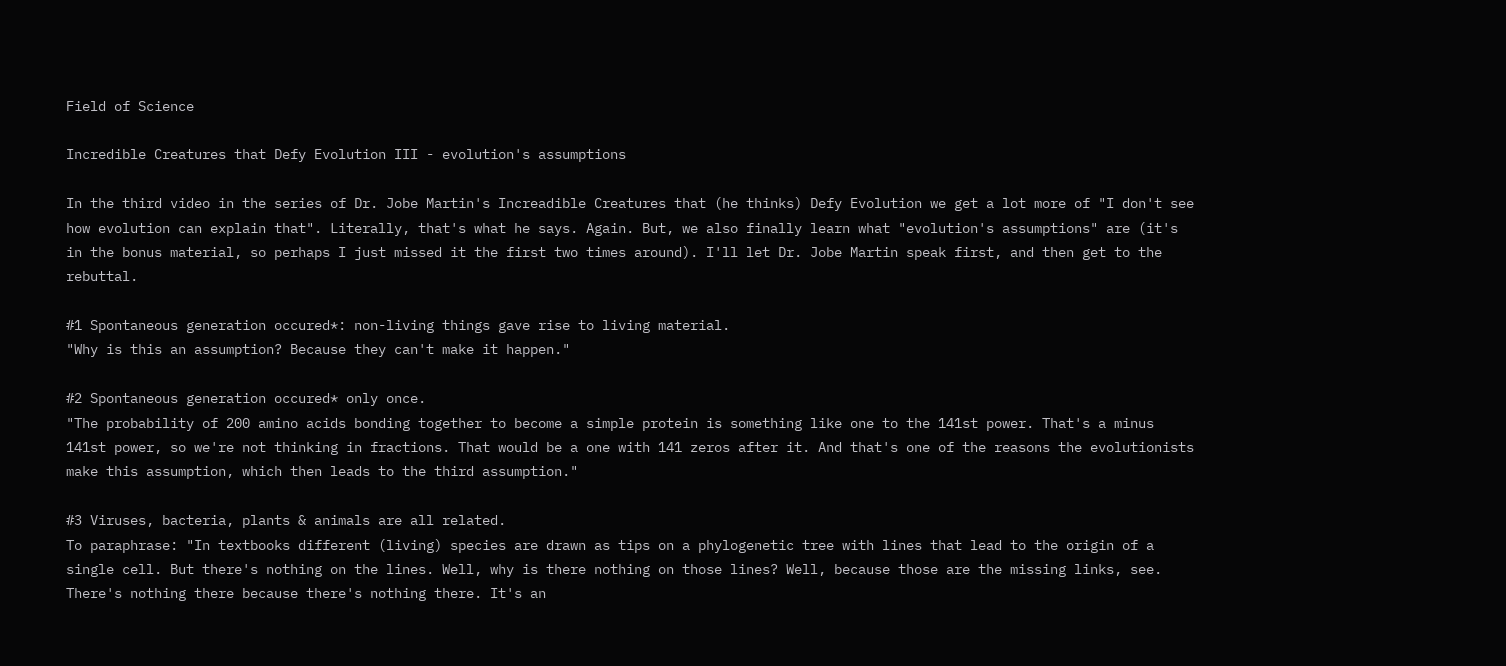Field of Science

Incredible Creatures that Defy Evolution III - evolution's assumptions

In the third video in the series of Dr. Jobe Martin's Increadible Creatures that (he thinks) Defy Evolution we get a lot more of "I don't see how evolution can explain that". Literally, that's what he says. Again. But, we also finally learn what "evolution's assumptions" are (it's in the bonus material, so perhaps I just missed it the first two times around). I'll let Dr. Jobe Martin speak first, and then get to the rebuttal.

#1 Spontaneous generation occured*: non-living things gave rise to living material.
"Why is this an assumption? Because they can't make it happen."

#2 Spontaneous generation occured* only once.
"The probability of 200 amino acids bonding together to become a simple protein is something like one to the 141st power. That's a minus 141st power, so we're not thinking in fractions. That would be a one with 141 zeros after it. And that's one of the reasons the evolutionists make this assumption, which then leads to the third assumption."

#3 Viruses, bacteria, plants & animals are all related.
To paraphrase: "In textbooks different (living) species are drawn as tips on a phylogenetic tree with lines that lead to the origin of a single cell. But there's nothing on the lines. Well, why is there nothing on those lines? Well, because those are the missing links, see. There's nothing there because there's nothing there. It's an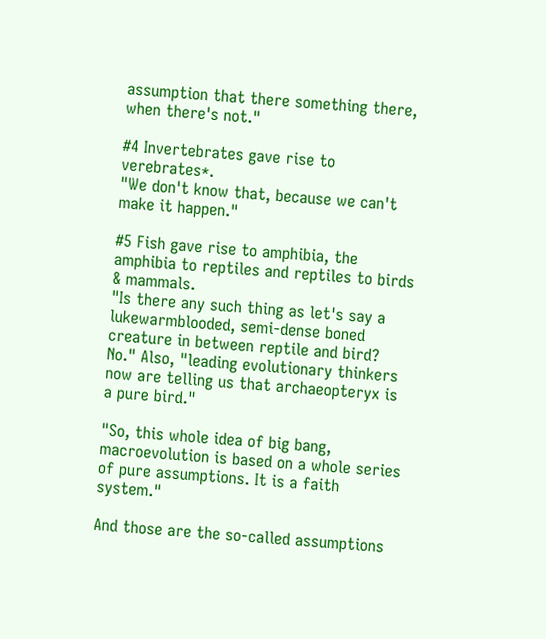assumption that there something there, when there's not."

#4 Invertebrates gave rise to verebrates*.
"We don't know that, because we can't make it happen."

#5 Fish gave rise to amphibia, the amphibia to reptiles and reptiles to birds & mammals.
"Is there any such thing as let's say a lukewarmblooded, semi-dense boned creature in between reptile and bird? No." Also, "leading evolutionary thinkers now are telling us that archaeopteryx is a pure bird."

"So, this whole idea of big bang, macroevolution is based on a whole series of pure assumptions. It is a faith system."

And those are the so-called assumptions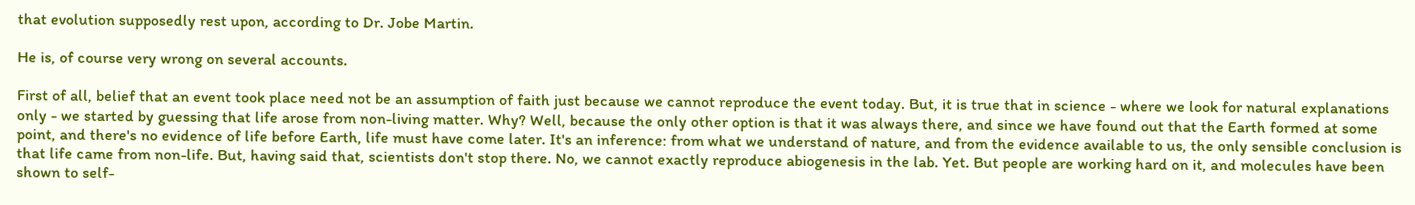that evolution supposedly rest upon, according to Dr. Jobe Martin.

He is, of course very wrong on several accounts.

First of all, belief that an event took place need not be an assumption of faith just because we cannot reproduce the event today. But, it is true that in science - where we look for natural explanations only - we started by guessing that life arose from non-living matter. Why? Well, because the only other option is that it was always there, and since we have found out that the Earth formed at some point, and there's no evidence of life before Earth, life must have come later. It's an inference: from what we understand of nature, and from the evidence available to us, the only sensible conclusion is that life came from non-life. But, having said that, scientists don't stop there. No, we cannot exactly reproduce abiogenesis in the lab. Yet. But people are working hard on it, and molecules have been shown to self-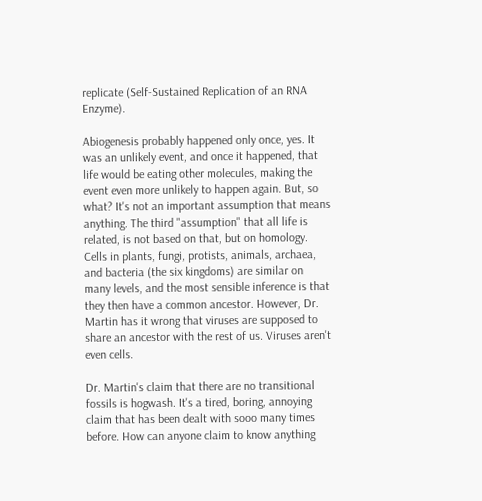replicate (Self-Sustained Replication of an RNA Enzyme).

Abiogenesis probably happened only once, yes. It was an unlikely event, and once it happened, that life would be eating other molecules, making the event even more unlikely to happen again. But, so what? It's not an important assumption that means anything. The third "assumption" that all life is related, is not based on that, but on homology. Cells in plants, fungi, protists, animals, archaea, and bacteria (the six kingdoms) are similar on many levels, and the most sensible inference is that they then have a common ancestor. However, Dr. Martin has it wrong that viruses are supposed to share an ancestor with the rest of us. Viruses aren't even cells.

Dr. Martin's claim that there are no transitional fossils is hogwash. It's a tired, boring, annoying claim that has been dealt with sooo many times before. How can anyone claim to know anything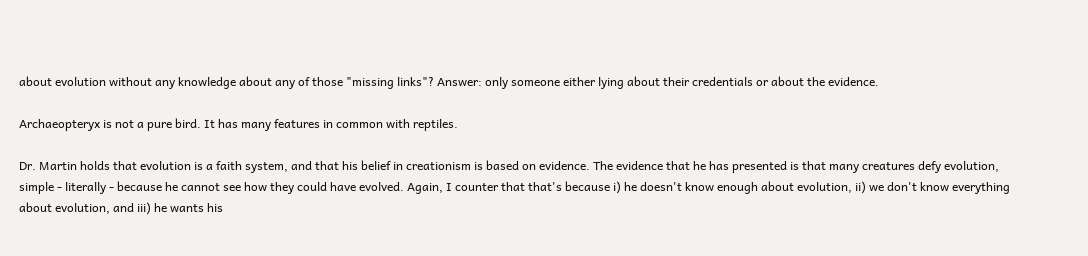about evolution without any knowledge about any of those "missing links"? Answer: only someone either lying about their credentials or about the evidence.

Archaeopteryx is not a pure bird. It has many features in common with reptiles.

Dr. Martin holds that evolution is a faith system, and that his belief in creationism is based on evidence. The evidence that he has presented is that many creatures defy evolution, simple - literally - because he cannot see how they could have evolved. Again, I counter that that's because i) he doesn't know enough about evolution, ii) we don't know everything about evolution, and iii) he wants his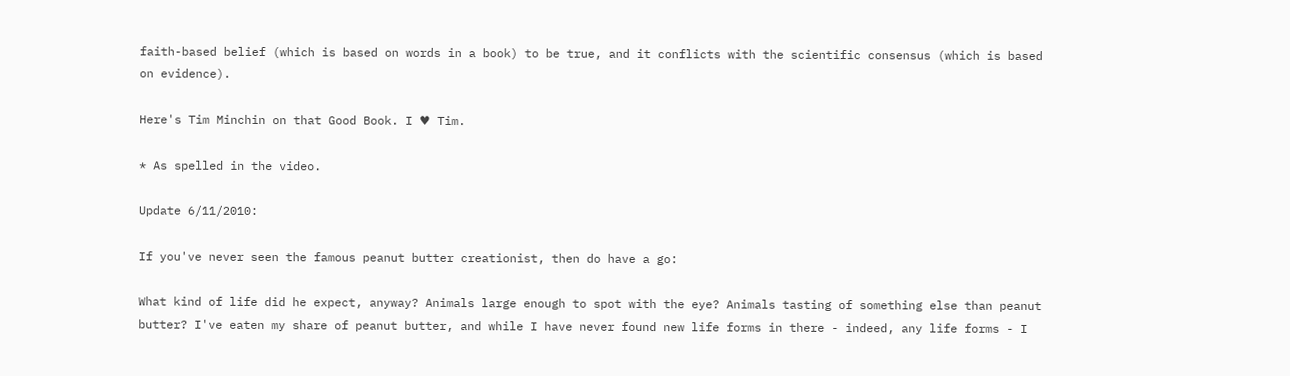faith-based belief (which is based on words in a book) to be true, and it conflicts with the scientific consensus (which is based on evidence).

Here's Tim Minchin on that Good Book. I ♥ Tim.

* As spelled in the video.

Update 6/11/2010:

If you've never seen the famous peanut butter creationist, then do have a go:

What kind of life did he expect, anyway? Animals large enough to spot with the eye? Animals tasting of something else than peanut butter? I've eaten my share of peanut butter, and while I have never found new life forms in there - indeed, any life forms - I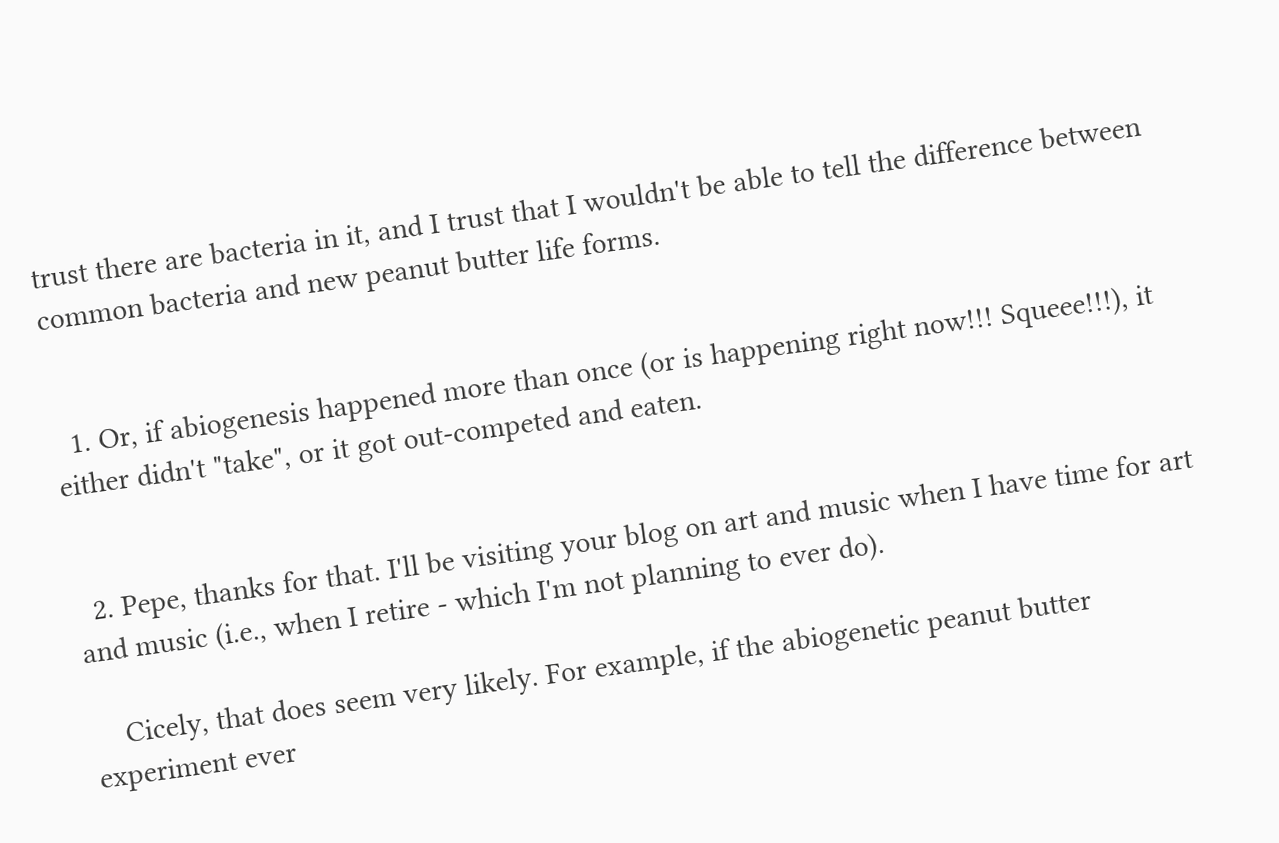trust there are bacteria in it, and I trust that I wouldn't be able to tell the difference between common bacteria and new peanut butter life forms.


  1. Or, if abiogenesis happened more than once (or is happening right now!!! Squeee!!!), it either didn't "take", or it got out-competed and eaten.


  2. Pepe, thanks for that. I'll be visiting your blog on art and music when I have time for art and music (i.e., when I retire - which I'm not planning to ever do).

    Cicely, that does seem very likely. For example, if the abiogenetic peanut butter experiment ever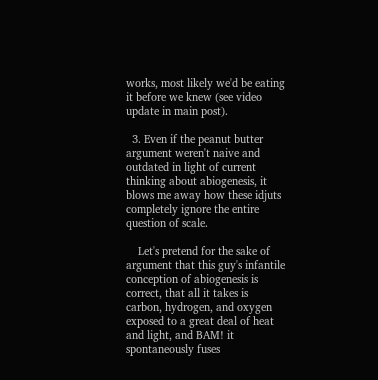works, most likely we'd be eating it before we knew (see video update in main post).

  3. Even if the peanut butter argument weren't naive and outdated in light of current thinking about abiogenesis, it blows me away how these idjuts completely ignore the entire question of scale.

    Let's pretend for the sake of argument that this guy's infantile conception of abiogenesis is correct, that all it takes is carbon, hydrogen, and oxygen exposed to a great deal of heat and light, and BAM! it spontaneously fuses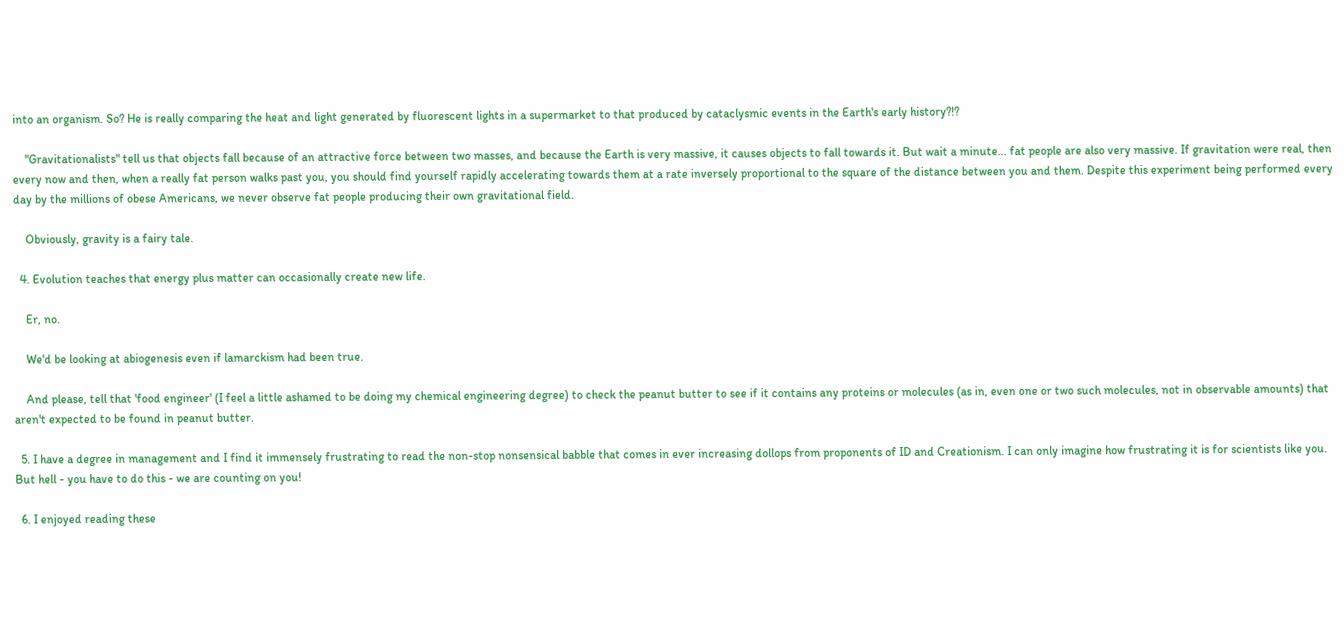into an organism. So? He is really comparing the heat and light generated by fluorescent lights in a supermarket to that produced by cataclysmic events in the Earth's early history?!?

    "Gravitationalists" tell us that objects fall because of an attractive force between two masses, and because the Earth is very massive, it causes objects to fall towards it. But wait a minute... fat people are also very massive. If gravitation were real, then every now and then, when a really fat person walks past you, you should find yourself rapidly accelerating towards them at a rate inversely proportional to the square of the distance between you and them. Despite this experiment being performed every day by the millions of obese Americans, we never observe fat people producing their own gravitational field.

    Obviously, gravity is a fairy tale.

  4. Evolution teaches that energy plus matter can occasionally create new life.

    Er, no.

    We'd be looking at abiogenesis even if lamarckism had been true.

    And please, tell that 'food engineer' (I feel a little ashamed to be doing my chemical engineering degree) to check the peanut butter to see if it contains any proteins or molecules (as in, even one or two such molecules, not in observable amounts) that aren't expected to be found in peanut butter.

  5. I have a degree in management and I find it immensely frustrating to read the non-stop nonsensical babble that comes in ever increasing dollops from proponents of ID and Creationism. I can only imagine how frustrating it is for scientists like you. But hell - you have to do this - we are counting on you!

  6. I enjoyed reading these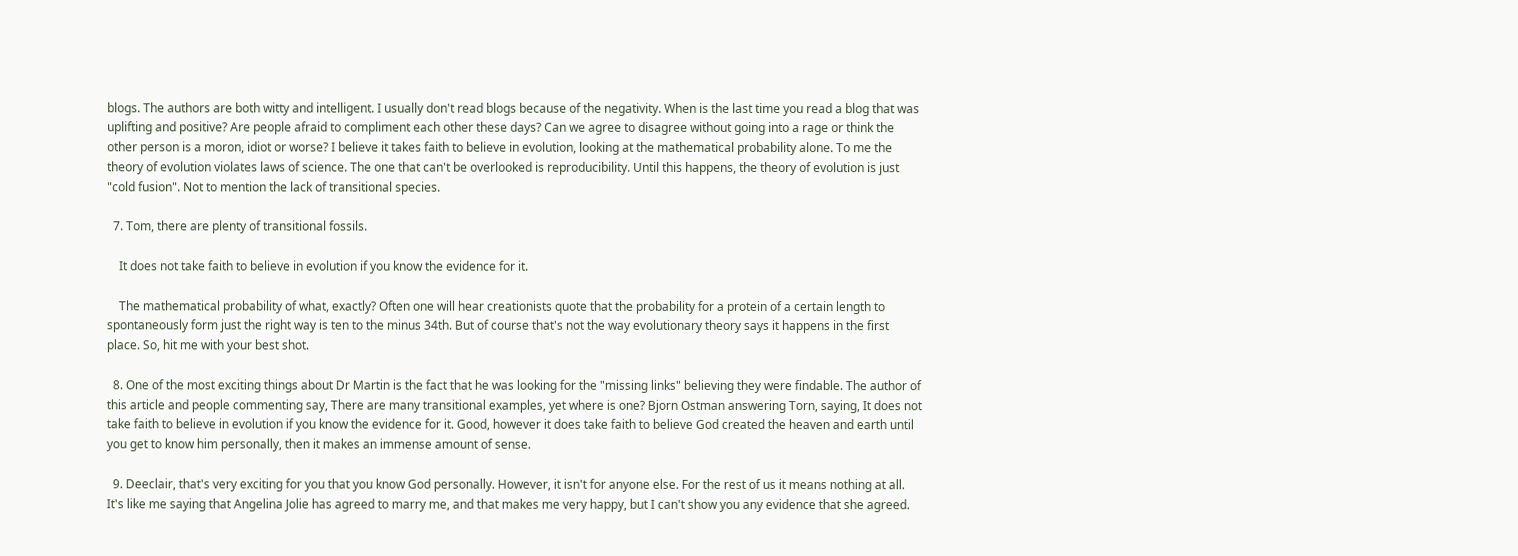blogs. The authors are both witty and intelligent. I usually don't read blogs because of the negativity. When is the last time you read a blog that was uplifting and positive? Are people afraid to compliment each other these days? Can we agree to disagree without going into a rage or think the other person is a moron, idiot or worse? I believe it takes faith to believe in evolution, looking at the mathematical probability alone. To me the theory of evolution violates laws of science. The one that can't be overlooked is reproducibility. Until this happens, the theory of evolution is just "cold fusion". Not to mention the lack of transitional species.

  7. Tom, there are plenty of transitional fossils.

    It does not take faith to believe in evolution if you know the evidence for it.

    The mathematical probability of what, exactly? Often one will hear creationists quote that the probability for a protein of a certain length to spontaneously form just the right way is ten to the minus 34th. But of course that's not the way evolutionary theory says it happens in the first place. So, hit me with your best shot.

  8. One of the most exciting things about Dr Martin is the fact that he was looking for the "missing links" believing they were findable. The author of this article and people commenting say, There are many transitional examples, yet where is one? Bjorn Ostman answering Torn, saying, It does not take faith to believe in evolution if you know the evidence for it. Good, however it does take faith to believe God created the heaven and earth until you get to know him personally, then it makes an immense amount of sense.

  9. Deeclair, that's very exciting for you that you know God personally. However, it isn't for anyone else. For the rest of us it means nothing at all. It's like me saying that Angelina Jolie has agreed to marry me, and that makes me very happy, but I can't show you any evidence that she agreed.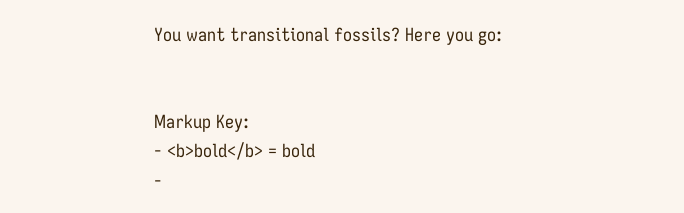You want transitional fossils? Here you go:


Markup Key:
- <b>bold</b> = bold
-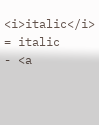<i>italic</i> = italic
- <a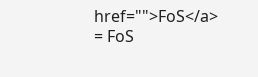href="">FoS</a> = FoS